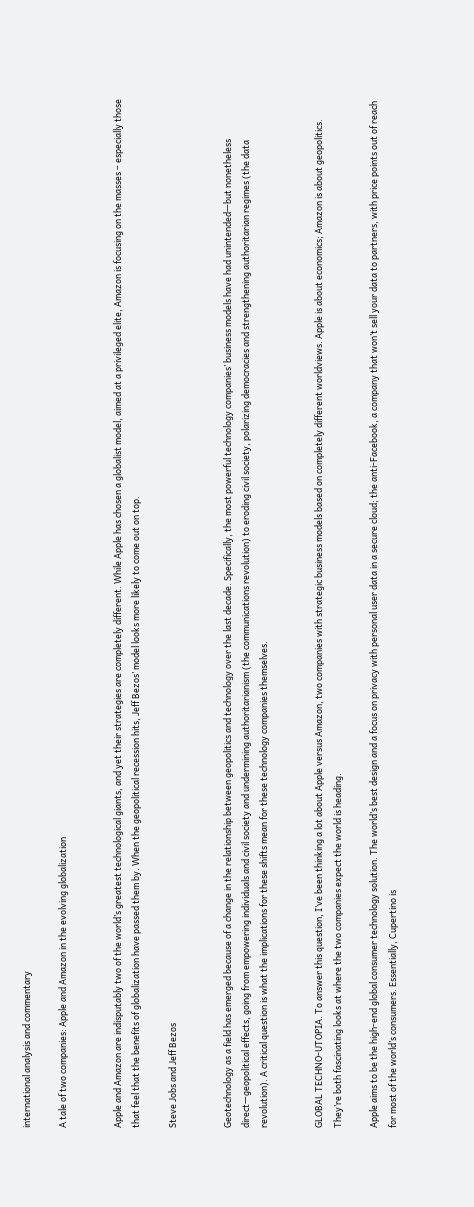international analysis and commentary

A tale of two companies: Apple and Amazon in the evolving globalization


Apple and Amazon are indisputably two of the world’s greatest technological giants, and yet their strategies are completely different. While Apple has chosen a globalist model, aimed at a privileged elite, Amazon is focusing on the masses – especially those that feel that the benefits of globalization have passed them by. When the geopolitical recession hits, Jeff Bezos’ model looks more likely to come out on top.

Steve Jobs and Jeff Bezos


Geotechnology as a field has emerged because of a change in the relationship between geopolitics and technology over the last decade. Specifically, the most powerful technology companies’ business models have had unintended—but nonetheless direct—geopolitical effects, going from empowering individuals and civil society and undermining authoritarianism (the communications revolution) to eroding civil society, polarizing democracies and strengthening authoritarian regimes (the data revolution). A critical question is what the implications for these shifts mean for these technology companies themselves.


GLOBAL TECHNO-UTOPIA. To answer this question, I’ve been thinking a lot about Apple versus Amazon, two companies with strategic business models based on completely different worldviews. Apple is about economics; Amazon is about geopolitics. They’re both fascinating looks at where the two companies expect the world is heading.

Apple aims to be the high-end global consumer technology solution. The world’s best design and a focus on privacy with personal user data in a secure cloud; the anti-Facebook, a company that won’t sell your data to partners, with price points out of reach for most of the world’s consumers. Essentially, Cupertino is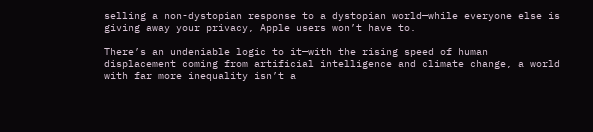selling a non-dystopian response to a dystopian world—while everyone else is giving away your privacy, Apple users won’t have to.

There’s an undeniable logic to it—with the rising speed of human displacement coming from artificial intelligence and climate change, a world with far more inequality isn’t a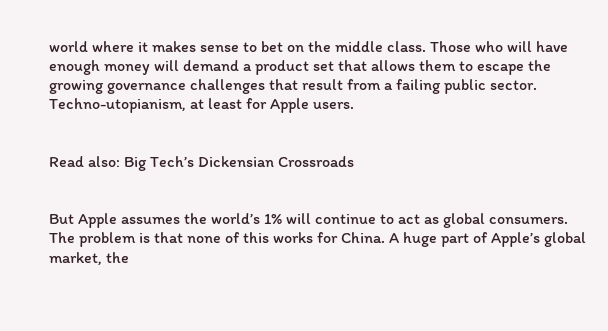world where it makes sense to bet on the middle class. Those who will have enough money will demand a product set that allows them to escape the growing governance challenges that result from a failing public sector. Techno-utopianism, at least for Apple users.


Read also: Big Tech’s Dickensian Crossroads


But Apple assumes the world’s 1% will continue to act as global consumers. The problem is that none of this works for China. A huge part of Apple’s global market, the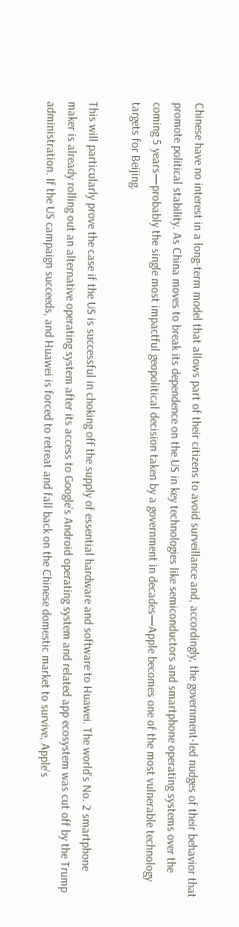Chinese have no interest in a long-term model that allows part of their citizens to avoid surveillance and, accordingly, the government-led nudges of their behavior that promote political stability. As China moves to break its dependence on the US in key technologies like semiconductors and smartphone operating systems over the coming 5 years—probably the single most impactful geopolitical decision taken by a government in decades—Apple becomes one of the most vulnerable technology targets for Beijing.

This will particularly prove the case if the US is successful in choking off the supply of essential hardware and software to Huawei. The world’s No. 2 smartphone maker is already rolling out an alternative operating system after its access to Google’s Android operating system and related app ecosystem was cut off by the Trump administration. If the US campaign succeeds, and Huawei is forced to retreat and fall back on the Chinese domestic market to survive, Apple’s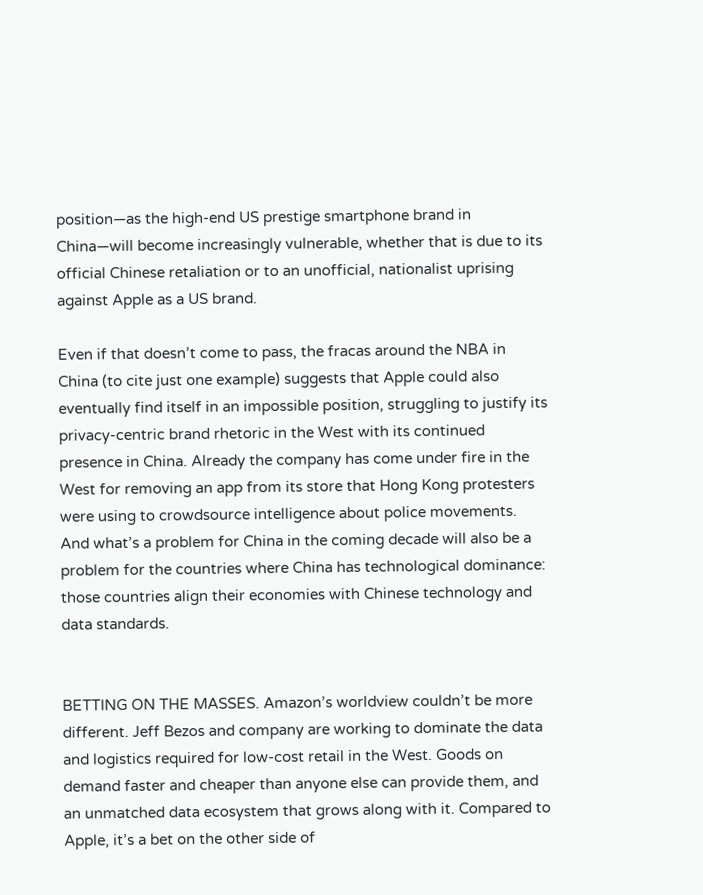position—as the high-end US prestige smartphone brand in China—will become increasingly vulnerable, whether that is due to its official Chinese retaliation or to an unofficial, nationalist uprising against Apple as a US brand.

Even if that doesn’t come to pass, the fracas around the NBA in China (to cite just one example) suggests that Apple could also eventually find itself in an impossible position, struggling to justify its privacy-centric brand rhetoric in the West with its continued presence in China. Already the company has come under fire in the West for removing an app from its store that Hong Kong protesters were using to crowdsource intelligence about police movements. And what’s a problem for China in the coming decade will also be a problem for the countries where China has technological dominance: those countries align their economies with Chinese technology and data standards.


BETTING ON THE MASSES. Amazon’s worldview couldn’t be more different. Jeff Bezos and company are working to dominate the data and logistics required for low-cost retail in the West. Goods on demand faster and cheaper than anyone else can provide them, and an unmatched data ecosystem that grows along with it. Compared to Apple, it’s a bet on the other side of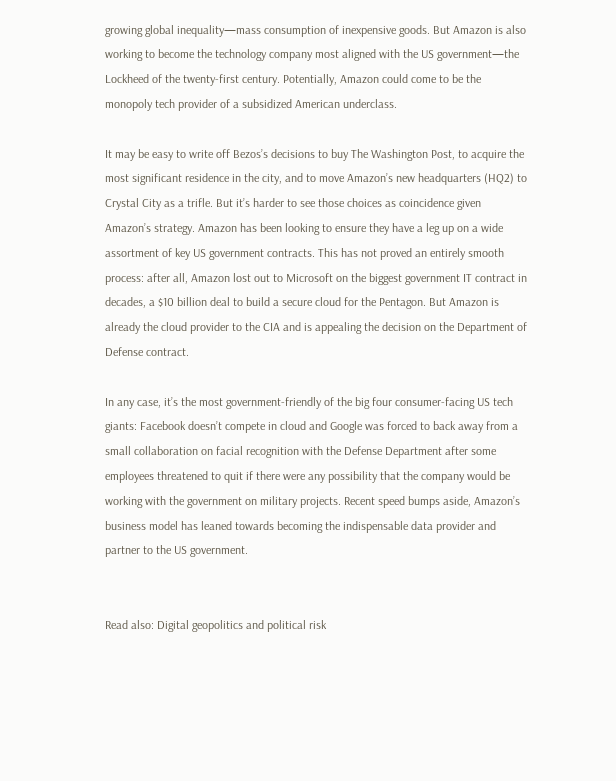growing global inequality—mass consumption of inexpensive goods. But Amazon is also working to become the technology company most aligned with the US government—the Lockheed of the twenty-first century. Potentially, Amazon could come to be the monopoly tech provider of a subsidized American underclass.

It may be easy to write off Bezos’s decisions to buy The Washington Post, to acquire the most significant residence in the city, and to move Amazon’s new headquarters (HQ2) to Crystal City as a trifle. But it’s harder to see those choices as coincidence given Amazon’s strategy. Amazon has been looking to ensure they have a leg up on a wide assortment of key US government contracts. This has not proved an entirely smooth process: after all, Amazon lost out to Microsoft on the biggest government IT contract in decades, a $10 billion deal to build a secure cloud for the Pentagon. But Amazon is already the cloud provider to the CIA and is appealing the decision on the Department of Defense contract.

In any case, it’s the most government-friendly of the big four consumer-facing US tech giants: Facebook doesn’t compete in cloud and Google was forced to back away from a small collaboration on facial recognition with the Defense Department after some employees threatened to quit if there were any possibility that the company would be working with the government on military projects. Recent speed bumps aside, Amazon’s business model has leaned towards becoming the indispensable data provider and partner to the US government.


Read also: Digital geopolitics and political risk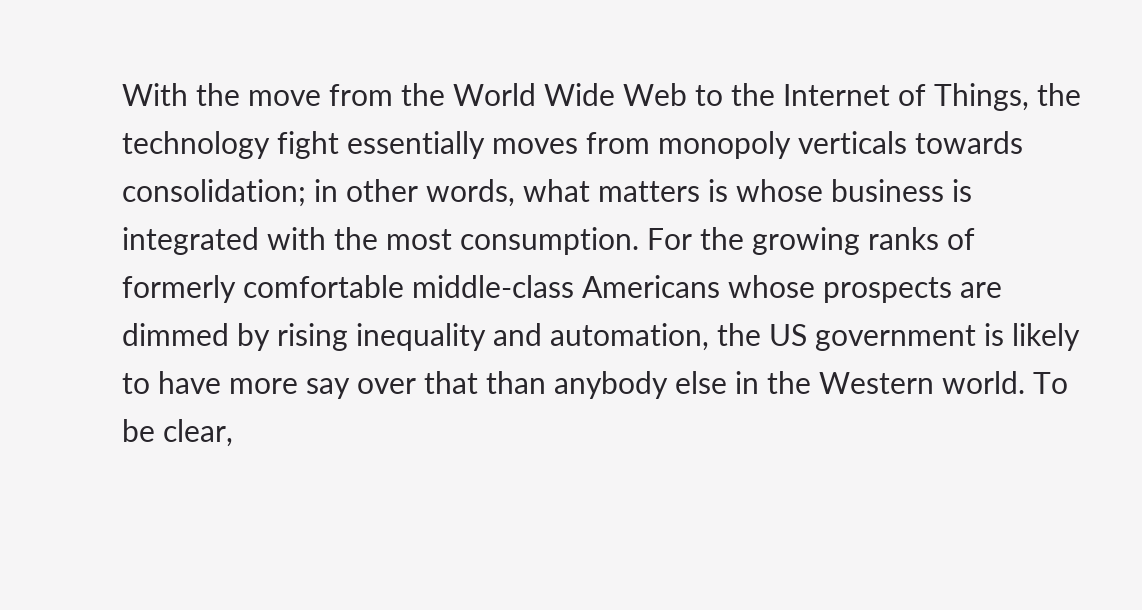With the move from the World Wide Web to the Internet of Things, the technology fight essentially moves from monopoly verticals towards consolidation; in other words, what matters is whose business is integrated with the most consumption. For the growing ranks of formerly comfortable middle-class Americans whose prospects are dimmed by rising inequality and automation, the US government is likely to have more say over that than anybody else in the Western world. To be clear,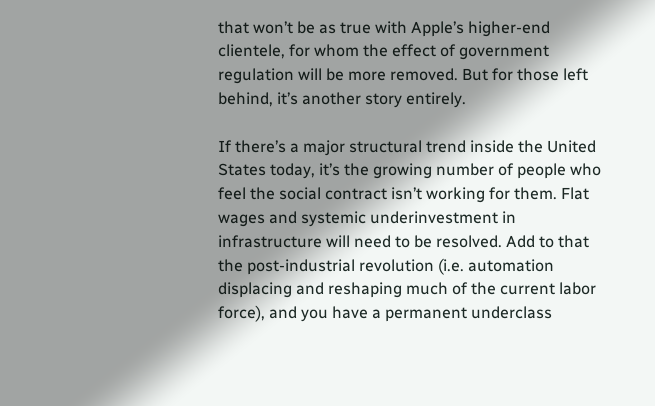that won’t be as true with Apple’s higher-end clientele, for whom the effect of government regulation will be more removed. But for those left behind, it’s another story entirely.

If there’s a major structural trend inside the United States today, it’s the growing number of people who feel the social contract isn’t working for them. Flat wages and systemic underinvestment in infrastructure will need to be resolved. Add to that the post-industrial revolution (i.e. automation displacing and reshaping much of the current labor force), and you have a permanent underclass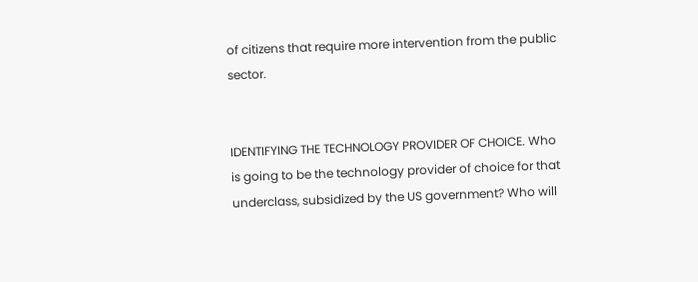of citizens that require more intervention from the public sector.


IDENTIFYING THE TECHNOLOGY PROVIDER OF CHOICE. Who is going to be the technology provider of choice for that underclass, subsidized by the US government? Who will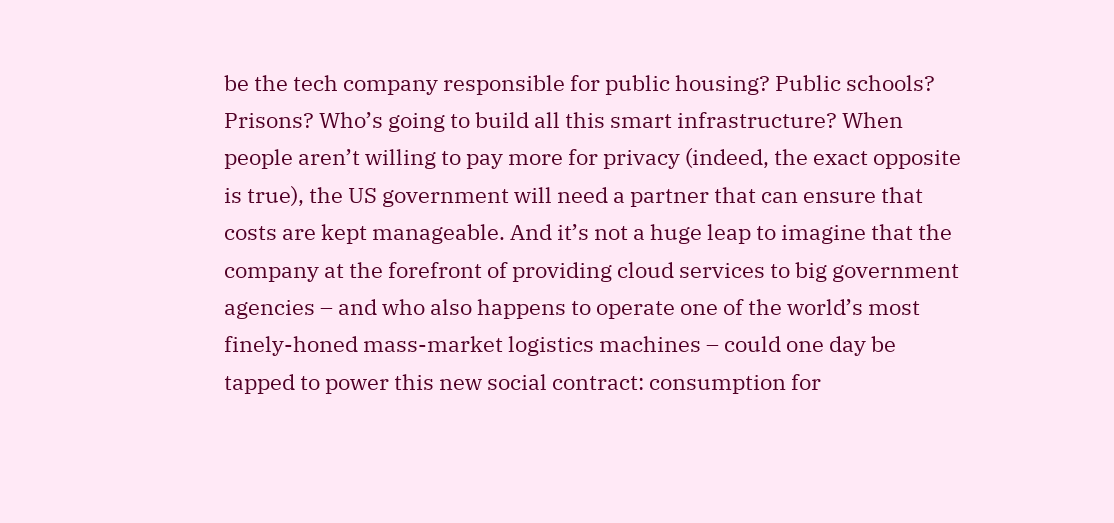be the tech company responsible for public housing? Public schools? Prisons? Who’s going to build all this smart infrastructure? When people aren’t willing to pay more for privacy (indeed, the exact opposite is true), the US government will need a partner that can ensure that costs are kept manageable. And it’s not a huge leap to imagine that the company at the forefront of providing cloud services to big government agencies – and who also happens to operate one of the world’s most finely-honed mass-market logistics machines – could one day be tapped to power this new social contract: consumption for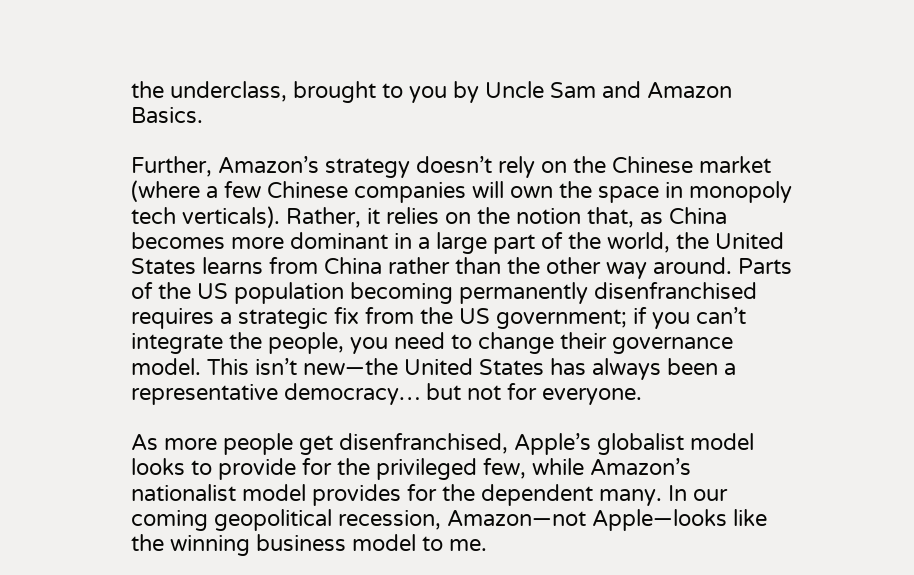the underclass, brought to you by Uncle Sam and Amazon Basics.

Further, Amazon’s strategy doesn’t rely on the Chinese market (where a few Chinese companies will own the space in monopoly tech verticals). Rather, it relies on the notion that, as China becomes more dominant in a large part of the world, the United States learns from China rather than the other way around. Parts of the US population becoming permanently disenfranchised requires a strategic fix from the US government; if you can’t integrate the people, you need to change their governance model. This isn’t new—the United States has always been a representative democracy… but not for everyone.

As more people get disenfranchised, Apple’s globalist model looks to provide for the privileged few, while Amazon’s nationalist model provides for the dependent many. In our coming geopolitical recession, Amazon—not Apple—looks like the winning business model to me.